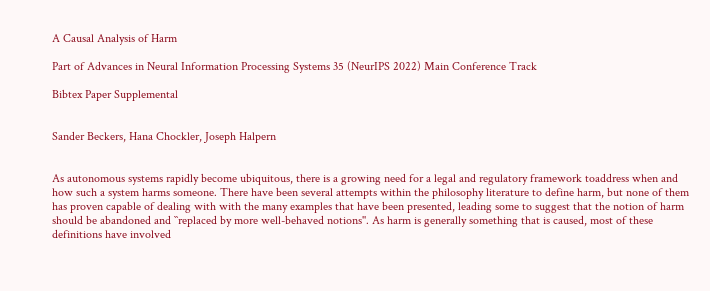A Causal Analysis of Harm

Part of Advances in Neural Information Processing Systems 35 (NeurIPS 2022) Main Conference Track

Bibtex Paper Supplemental


Sander Beckers, Hana Chockler, Joseph Halpern


As autonomous systems rapidly become ubiquitous, there is a growing need for a legal and regulatory framework toaddress when and how such a system harms someone. There have been several attempts within the philosophy literature to define harm, but none of them has proven capable of dealing with with the many examples that have been presented, leading some to suggest that the notion of harm should be abandoned and ``replaced by more well-behaved notions''. As harm is generally something that is caused, most of these definitions have involved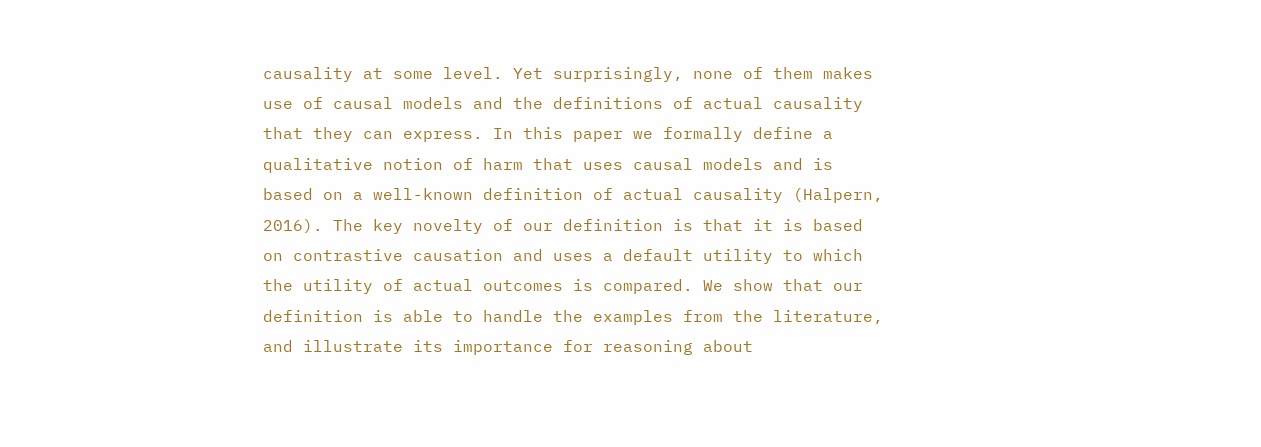causality at some level. Yet surprisingly, none of them makes use of causal models and the definitions of actual causality that they can express. In this paper we formally define a qualitative notion of harm that uses causal models and is based on a well-known definition of actual causality (Halpern, 2016). The key novelty of our definition is that it is based on contrastive causation and uses a default utility to which the utility of actual outcomes is compared. We show that our definition is able to handle the examples from the literature, and illustrate its importance for reasoning about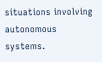situations involving autonomous systems.